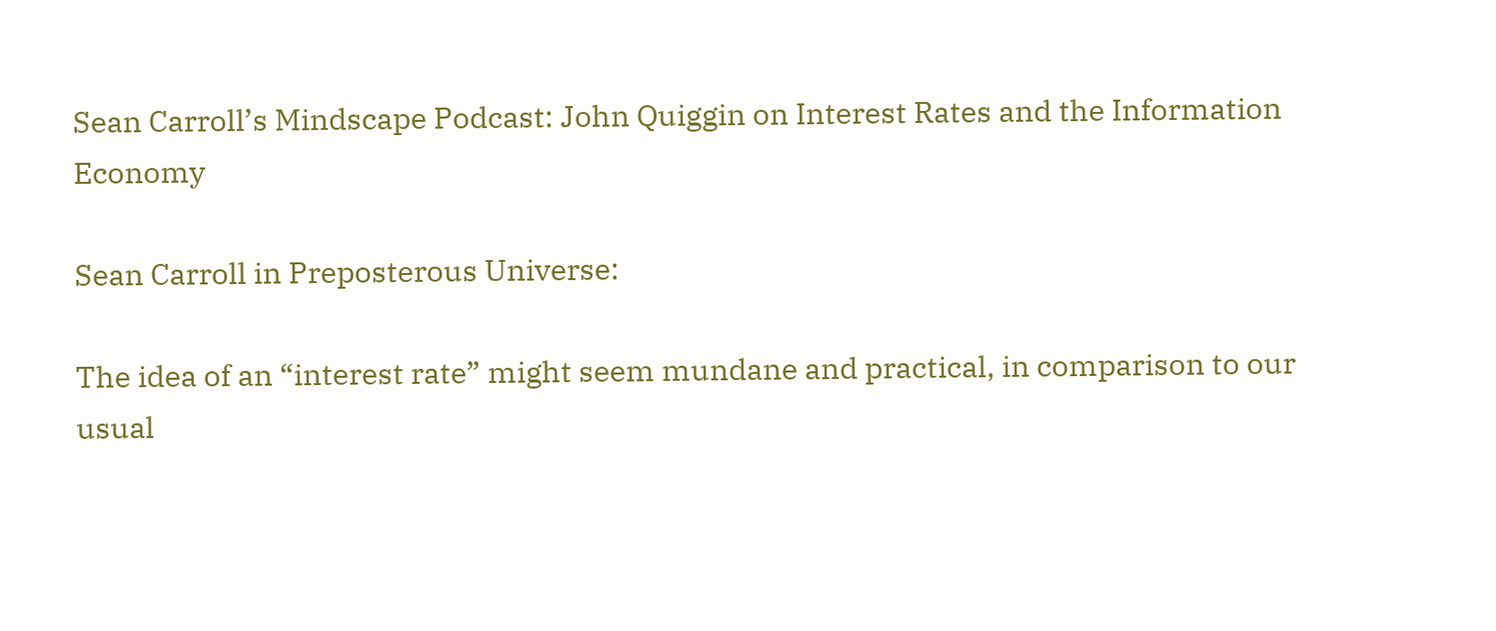Sean Carroll’s Mindscape Podcast: John Quiggin on Interest Rates and the Information Economy

Sean Carroll in Preposterous Universe:

The idea of an “interest rate” might seem mundane and practical, in comparison to our usual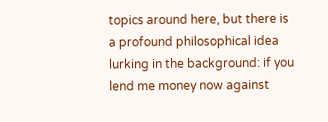topics around here, but there is a profound philosophical idea lurking in the background: if you lend me money now against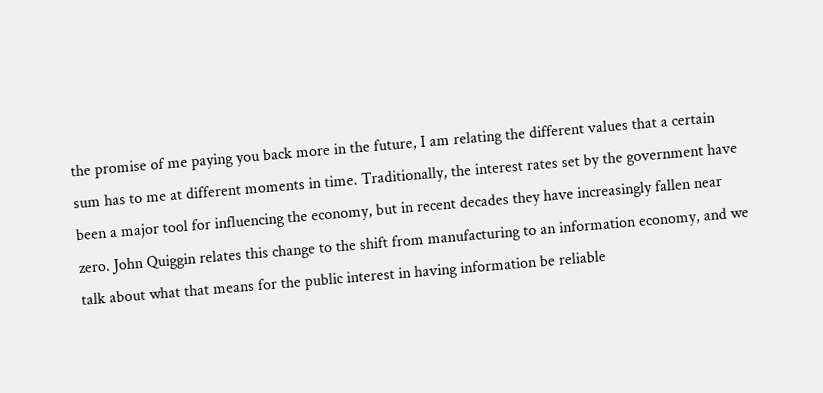the promise of me paying you back more in the future, I am relating the different values that a certain sum has to me at different moments in time. Traditionally, the interest rates set by the government have been a major tool for influencing the economy, but in recent decades they have increasingly fallen near zero. John Quiggin relates this change to the shift from manufacturing to an information economy, and we talk about what that means for the public interest in having information be reliable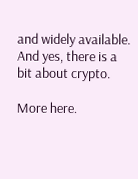and widely available. And yes, there is a bit about crypto.

More here.